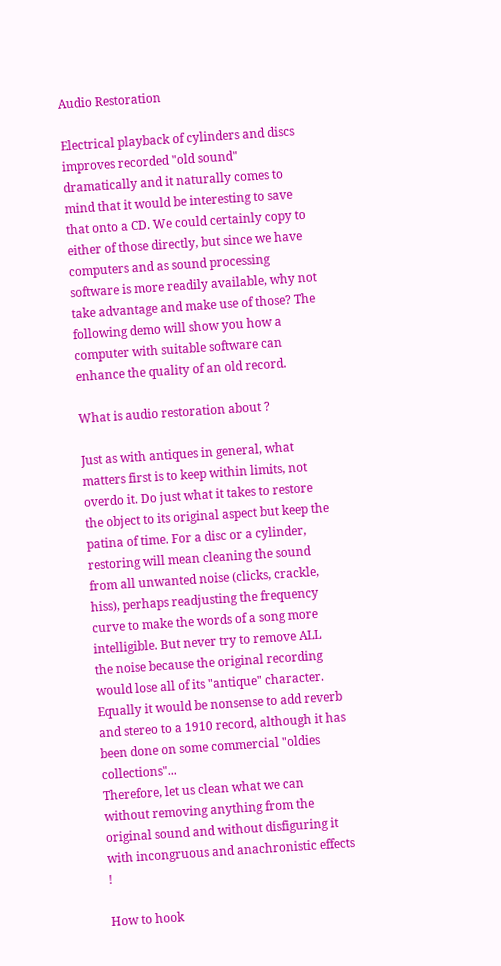Audio Restoration

Electrical playback of cylinders and discs improves recorded "old sound" dramatically and it naturally comes to mind that it would be interesting to save that onto a CD. We could certainly copy to either of those directly, but since we have computers and as sound processing software is more readily available, why not take advantage and make use of those? The following demo will show you how a computer with suitable software can enhance the quality of an old record.

What is audio restoration about ?

Just as with antiques in general, what matters first is to keep within limits, not overdo it. Do just what it takes to restore the object to its original aspect but keep the patina of time. For a disc or a cylinder, restoring will mean cleaning the sound from all unwanted noise (clicks, crackle, hiss), perhaps readjusting the frequency curve to make the words of a song more intelligible. But never try to remove ALL the noise because the original recording would lose all of its "antique" character. Equally it would be nonsense to add reverb and stereo to a 1910 record, although it has been done on some commercial "oldies collections"...
Therefore, let us clean what we can without removing anything from the original sound and without disfiguring it with incongruous and anachronistic effects !

How to hook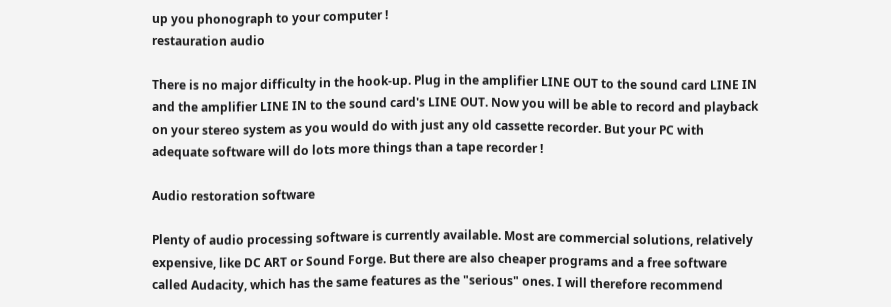up you phonograph to your computer !
restauration audio

There is no major difficulty in the hook-up. Plug in the amplifier LINE OUT to the sound card LINE IN and the amplifier LINE IN to the sound card's LINE OUT. Now you will be able to record and playback on your stereo system as you would do with just any old cassette recorder. But your PC with adequate software will do lots more things than a tape recorder !

Audio restoration software

Plenty of audio processing software is currently available. Most are commercial solutions, relatively expensive, like DC ART or Sound Forge. But there are also cheaper programs and a free software called Audacity, which has the same features as the "serious" ones. I will therefore recommend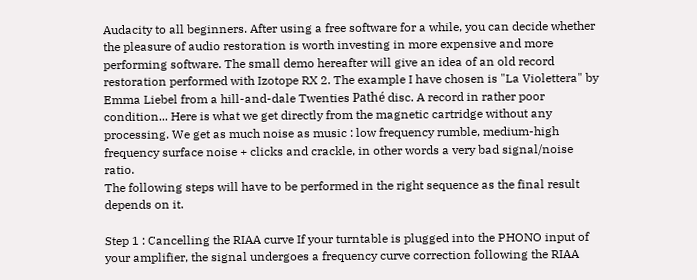Audacity to all beginners. After using a free software for a while, you can decide whether the pleasure of audio restoration is worth investing in more expensive and more performing software. The small demo hereafter will give an idea of an old record restoration performed with Izotope RX 2. The example I have chosen is "La Violettera" by Emma Liebel from a hill-and-dale Twenties Pathé disc. A record in rather poor condition... Here is what we get directly from the magnetic cartridge without any processing. We get as much noise as music : low frequency rumble, medium-high frequency surface noise + clicks and crackle, in other words a very bad signal/noise ratio.
The following steps will have to be performed in the right sequence as the final result depends on it.

Step 1 : Cancelling the RIAA curve If your turntable is plugged into the PHONO input of your amplifier, the signal undergoes a frequency curve correction following the RIAA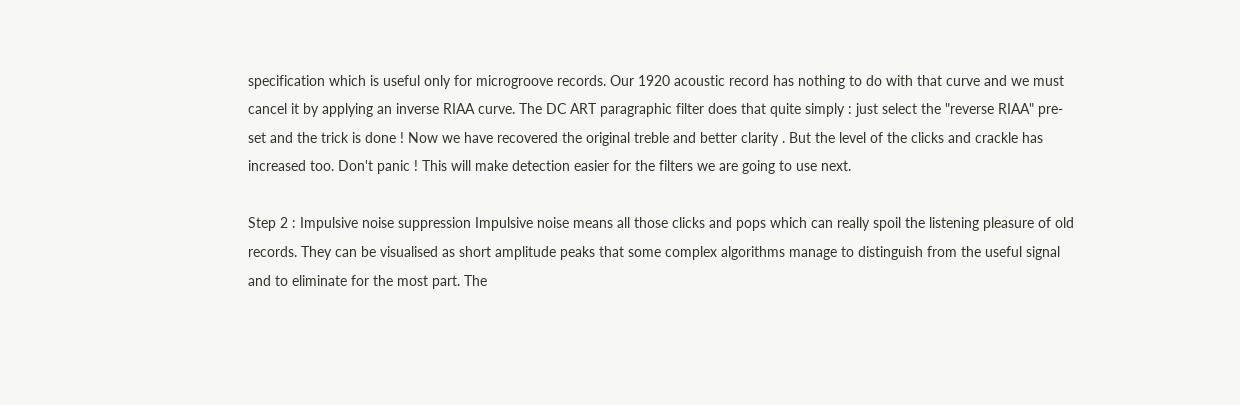specification which is useful only for microgroove records. Our 1920 acoustic record has nothing to do with that curve and we must cancel it by applying an inverse RIAA curve. The DC ART paragraphic filter does that quite simply : just select the "reverse RIAA" pre-set and the trick is done ! Now we have recovered the original treble and better clarity . But the level of the clicks and crackle has increased too. Don't panic ! This will make detection easier for the filters we are going to use next.

Step 2 : Impulsive noise suppression Impulsive noise means all those clicks and pops which can really spoil the listening pleasure of old records. They can be visualised as short amplitude peaks that some complex algorithms manage to distinguish from the useful signal and to eliminate for the most part. The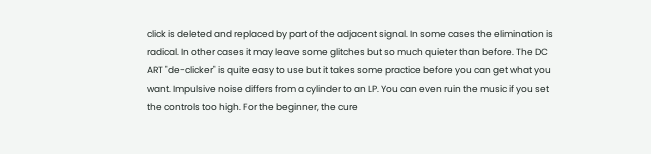click is deleted and replaced by part of the adjacent signal. In some cases the elimination is radical. In other cases it may leave some glitches but so much quieter than before. The DC ART "de-clicker" is quite easy to use but it takes some practice before you can get what you want. Impulsive noise differs from a cylinder to an LP. You can even ruin the music if you set the controls too high. For the beginner, the cure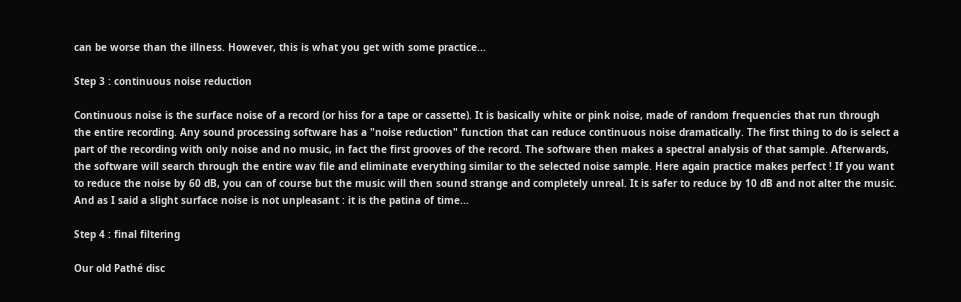can be worse than the illness. However, this is what you get with some practice...

Step 3 : continuous noise reduction

Continuous noise is the surface noise of a record (or hiss for a tape or cassette). It is basically white or pink noise, made of random frequencies that run through the entire recording. Any sound processing software has a "noise reduction" function that can reduce continuous noise dramatically. The first thing to do is select a part of the recording with only noise and no music, in fact the first grooves of the record. The software then makes a spectral analysis of that sample. Afterwards, the software will search through the entire wav file and eliminate everything similar to the selected noise sample. Here again practice makes perfect ! If you want to reduce the noise by 60 dB, you can of course but the music will then sound strange and completely unreal. It is safer to reduce by 10 dB and not alter the music. And as I said a slight surface noise is not unpleasant : it is the patina of time...

Step 4 : final filtering

Our old Pathé disc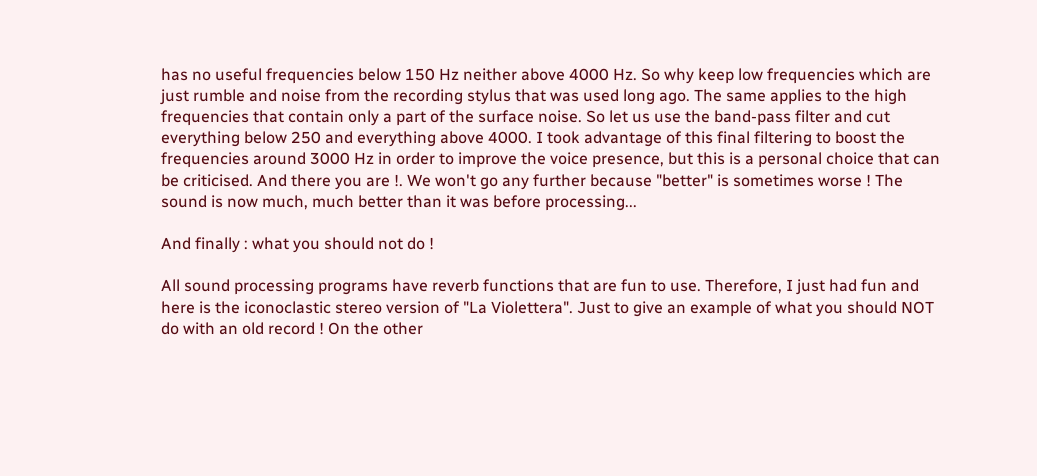has no useful frequencies below 150 Hz neither above 4000 Hz. So why keep low frequencies which are just rumble and noise from the recording stylus that was used long ago. The same applies to the high frequencies that contain only a part of the surface noise. So let us use the band-pass filter and cut everything below 250 and everything above 4000. I took advantage of this final filtering to boost the frequencies around 3000 Hz in order to improve the voice presence, but this is a personal choice that can be criticised. And there you are !. We won't go any further because "better" is sometimes worse ! The sound is now much, much better than it was before processing...

And finally : what you should not do !

All sound processing programs have reverb functions that are fun to use. Therefore, I just had fun and here is the iconoclastic stereo version of "La Violettera". Just to give an example of what you should NOT do with an old record ! On the other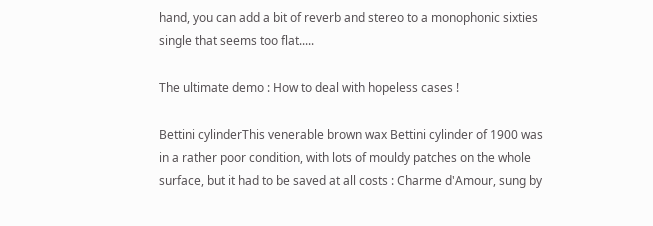hand, you can add a bit of reverb and stereo to a monophonic sixties single that seems too flat.....

The ultimate demo : How to deal with hopeless cases !

Bettini cylinderThis venerable brown wax Bettini cylinder of 1900 was in a rather poor condition, with lots of mouldy patches on the whole surface, but it had to be saved at all costs : Charme d'Amour, sung by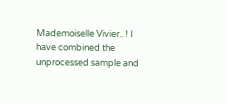Mademoiselle Vivier.. ! I have combined the unprocessed sample and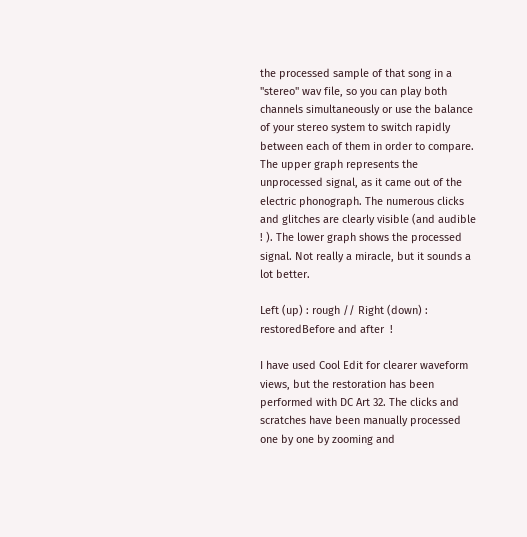the processed sample of that song in a "stereo" wav file, so you can play both channels simultaneously or use the balance of your stereo system to switch rapidly between each of them in order to compare. The upper graph represents the unprocessed signal, as it came out of the electric phonograph. The numerous clicks and glitches are clearly visible (and audible ! ). The lower graph shows the processed signal. Not really a miracle, but it sounds a lot better.

Left (up) : rough // Right (down) : restoredBefore and after  !

I have used Cool Edit for clearer waveform views, but the restoration has been performed with DC Art 32. The clicks and scratches have been manually processed one by one by zooming and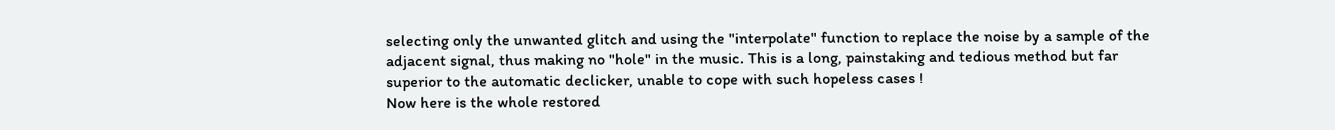selecting only the unwanted glitch and using the "interpolate" function to replace the noise by a sample of the adjacent signal, thus making no "hole" in the music. This is a long, painstaking and tedious method but far superior to the automatic declicker, unable to cope with such hopeless cases !
Now here is the whole restored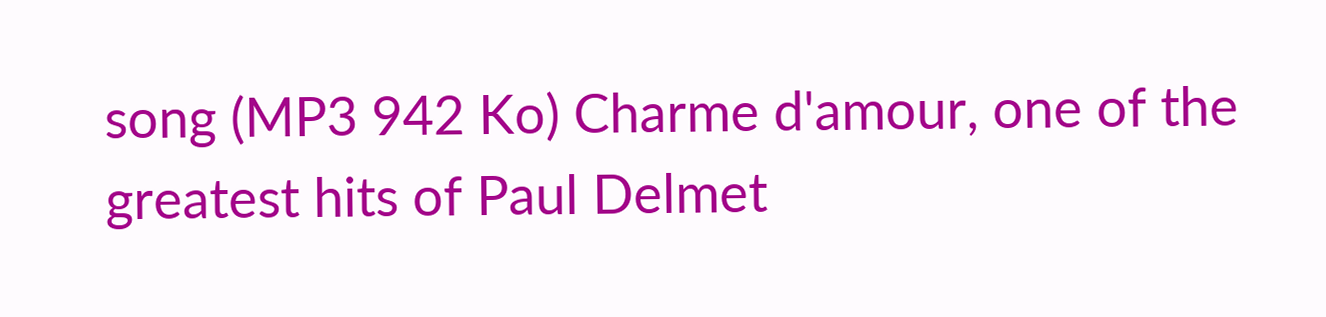song (MP3 942 Ko) Charme d'amour, one of the greatest hits of Paul Delmet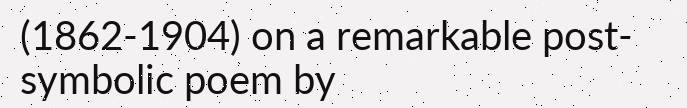(1862-1904) on a remarkable post-symbolic poem by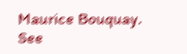Maurice Bouquay. See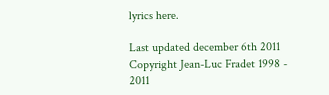lyrics here.

Last updated december 6th 2011
Copyright Jean-Luc Fradet 1998 - 2011